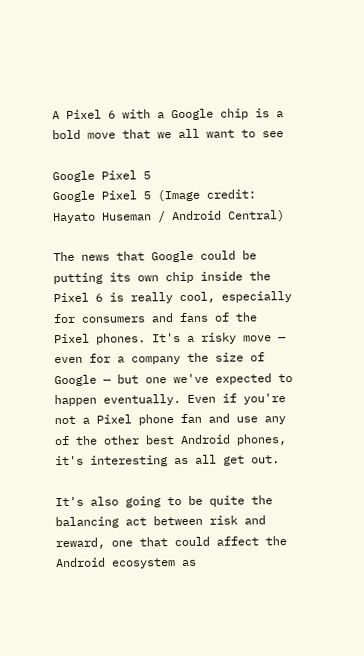A Pixel 6 with a Google chip is a bold move that we all want to see

Google Pixel 5
Google Pixel 5 (Image credit: Hayato Huseman / Android Central)

The news that Google could be putting its own chip inside the Pixel 6 is really cool, especially for consumers and fans of the Pixel phones. It's a risky move — even for a company the size of Google — but one we've expected to happen eventually. Even if you're not a Pixel phone fan and use any of the other best Android phones, it's interesting as all get out.

It's also going to be quite the balancing act between risk and reward, one that could affect the Android ecosystem as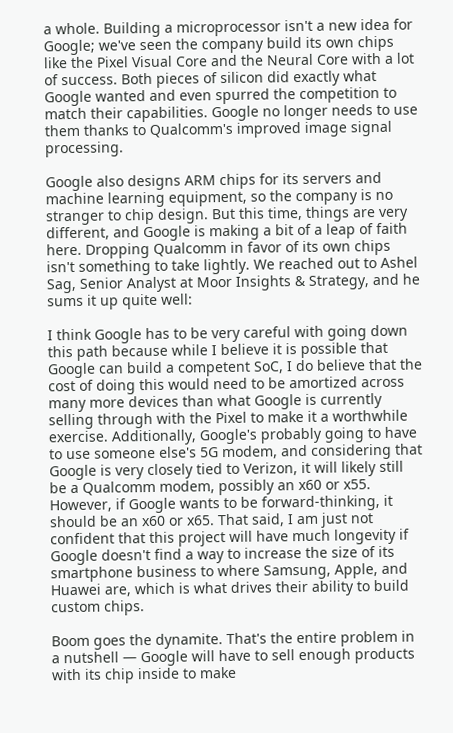a whole. Building a microprocessor isn't a new idea for Google; we've seen the company build its own chips like the Pixel Visual Core and the Neural Core with a lot of success. Both pieces of silicon did exactly what Google wanted and even spurred the competition to match their capabilities. Google no longer needs to use them thanks to Qualcomm's improved image signal processing.

Google also designs ARM chips for its servers and machine learning equipment, so the company is no stranger to chip design. But this time, things are very different, and Google is making a bit of a leap of faith here. Dropping Qualcomm in favor of its own chips isn't something to take lightly. We reached out to Ashel Sag, Senior Analyst at Moor Insights & Strategy, and he sums it up quite well:

I think Google has to be very careful with going down this path because while I believe it is possible that Google can build a competent SoC, I do believe that the cost of doing this would need to be amortized across many more devices than what Google is currently selling through with the Pixel to make it a worthwhile exercise. Additionally, Google's probably going to have to use someone else's 5G modem, and considering that Google is very closely tied to Verizon, it will likely still be a Qualcomm modem, possibly an x60 or x55. However, if Google wants to be forward-thinking, it should be an x60 or x65. That said, I am just not confident that this project will have much longevity if Google doesn't find a way to increase the size of its smartphone business to where Samsung, Apple, and Huawei are, which is what drives their ability to build custom chips.

Boom goes the dynamite. That's the entire problem in a nutshell — Google will have to sell enough products with its chip inside to make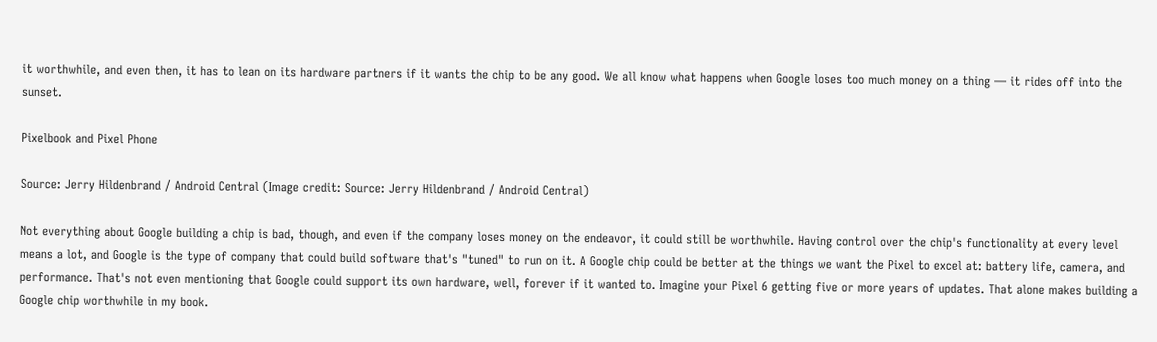it worthwhile, and even then, it has to lean on its hardware partners if it wants the chip to be any good. We all know what happens when Google loses too much money on a thing — it rides off into the sunset.

Pixelbook and Pixel Phone

Source: Jerry Hildenbrand / Android Central (Image credit: Source: Jerry Hildenbrand / Android Central)

Not everything about Google building a chip is bad, though, and even if the company loses money on the endeavor, it could still be worthwhile. Having control over the chip's functionality at every level means a lot, and Google is the type of company that could build software that's "tuned" to run on it. A Google chip could be better at the things we want the Pixel to excel at: battery life, camera, and performance. That's not even mentioning that Google could support its own hardware, well, forever if it wanted to. Imagine your Pixel 6 getting five or more years of updates. That alone makes building a Google chip worthwhile in my book.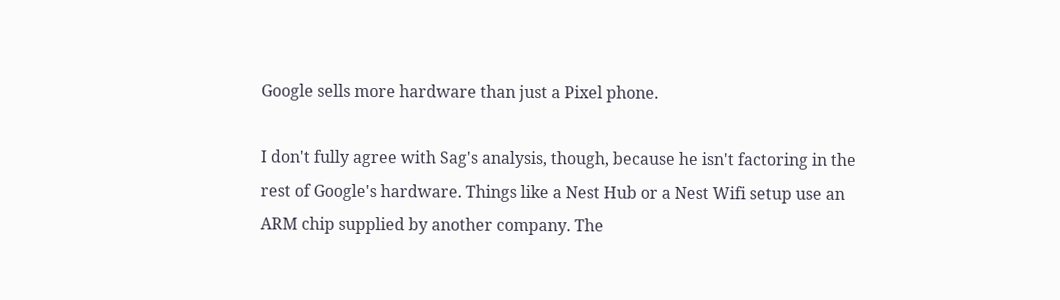Google sells more hardware than just a Pixel phone.

I don't fully agree with Sag's analysis, though, because he isn't factoring in the rest of Google's hardware. Things like a Nest Hub or a Nest Wifi setup use an ARM chip supplied by another company. The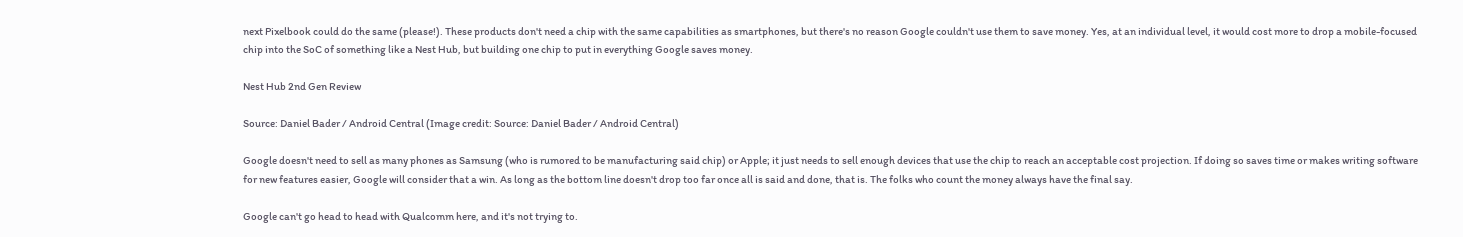next Pixelbook could do the same (please!). These products don't need a chip with the same capabilities as smartphones, but there's no reason Google couldn't use them to save money. Yes, at an individual level, it would cost more to drop a mobile-focused chip into the SoC of something like a Nest Hub, but building one chip to put in everything Google saves money.

Nest Hub 2nd Gen Review

Source: Daniel Bader / Android Central (Image credit: Source: Daniel Bader / Android Central)

Google doesn't need to sell as many phones as Samsung (who is rumored to be manufacturing said chip) or Apple; it just needs to sell enough devices that use the chip to reach an acceptable cost projection. If doing so saves time or makes writing software for new features easier, Google will consider that a win. As long as the bottom line doesn't drop too far once all is said and done, that is. The folks who count the money always have the final say.

Google can't go head to head with Qualcomm here, and it's not trying to.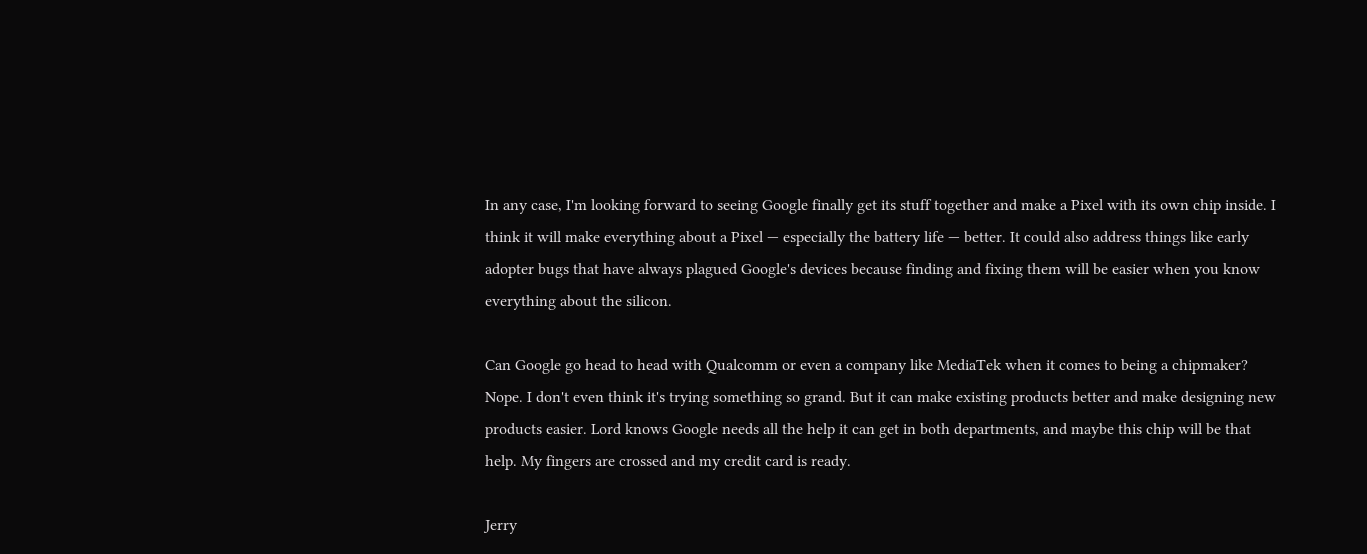In any case, I'm looking forward to seeing Google finally get its stuff together and make a Pixel with its own chip inside. I think it will make everything about a Pixel — especially the battery life — better. It could also address things like early adopter bugs that have always plagued Google's devices because finding and fixing them will be easier when you know everything about the silicon.

Can Google go head to head with Qualcomm or even a company like MediaTek when it comes to being a chipmaker? Nope. I don't even think it's trying something so grand. But it can make existing products better and make designing new products easier. Lord knows Google needs all the help it can get in both departments, and maybe this chip will be that help. My fingers are crossed and my credit card is ready.

Jerry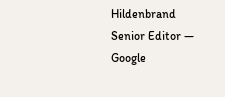Hildenbrand
Senior Editor — Google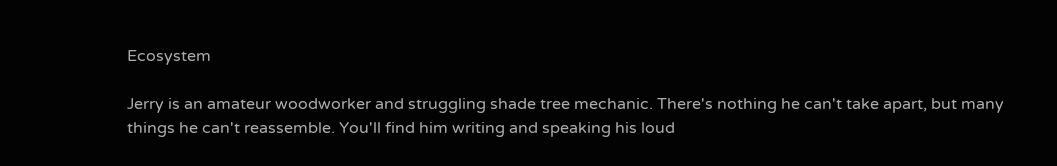Ecosystem

Jerry is an amateur woodworker and struggling shade tree mechanic. There's nothing he can't take apart, but many things he can't reassemble. You'll find him writing and speaking his loud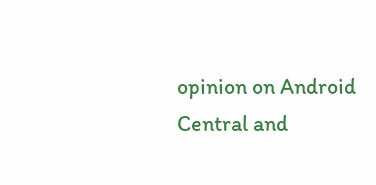opinion on Android Central and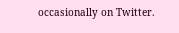occasionally on Twitter.